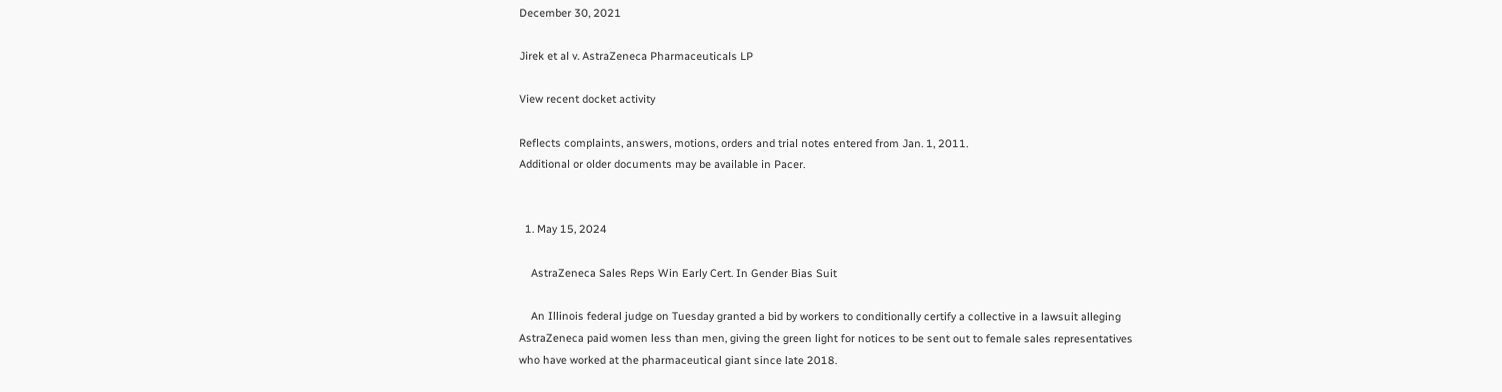December 30, 2021

Jirek et al v. AstraZeneca Pharmaceuticals LP

View recent docket activity

Reflects complaints, answers, motions, orders and trial notes entered from Jan. 1, 2011.
Additional or older documents may be available in Pacer.


  1. May 15, 2024

    AstraZeneca Sales Reps Win Early Cert. In Gender Bias Suit

    An Illinois federal judge on Tuesday granted a bid by workers to conditionally certify a collective in a lawsuit alleging AstraZeneca paid women less than men, giving the green light for notices to be sent out to female sales representatives who have worked at the pharmaceutical giant since late 2018.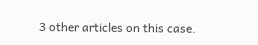3 other articles on this case.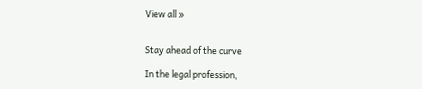View all »


Stay ahead of the curve

In the legal profession,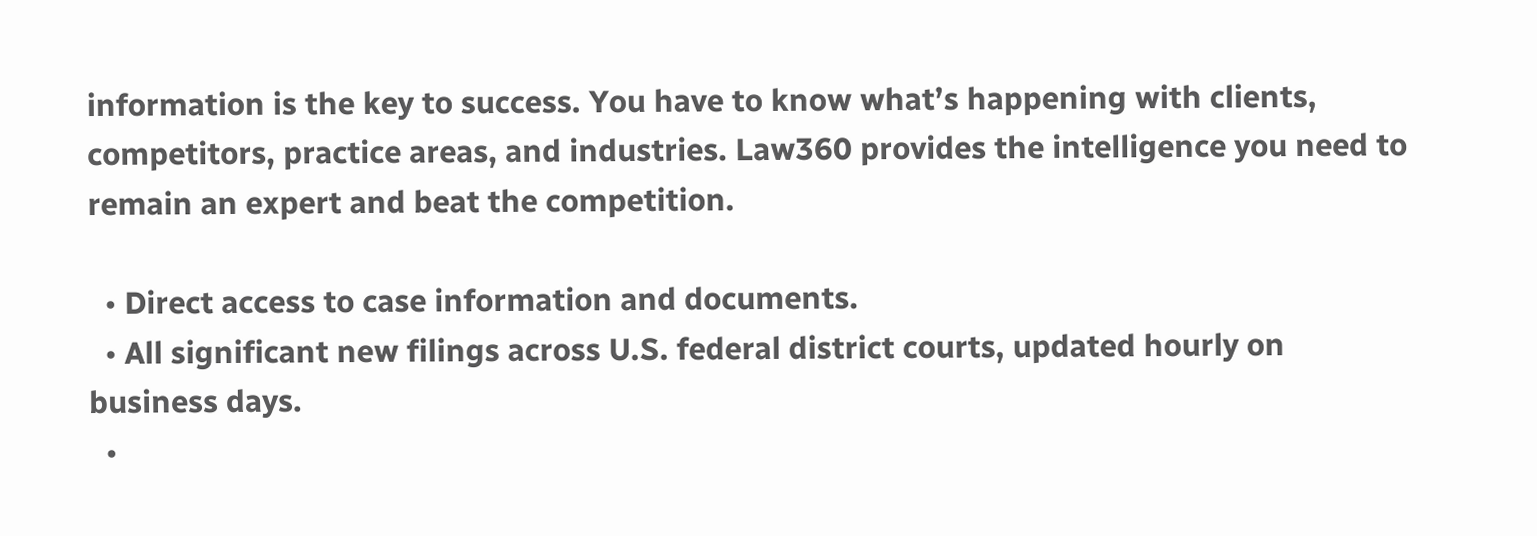information is the key to success. You have to know what’s happening with clients, competitors, practice areas, and industries. Law360 provides the intelligence you need to remain an expert and beat the competition.

  • Direct access to case information and documents.
  • All significant new filings across U.S. federal district courts, updated hourly on business days.
  •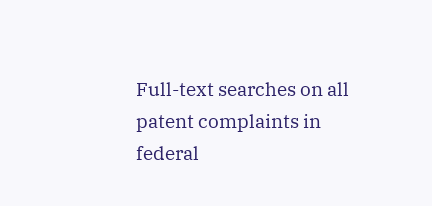Full-text searches on all patent complaints in federal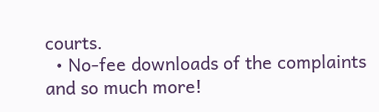courts.
  • No-fee downloads of the complaints and so much more!